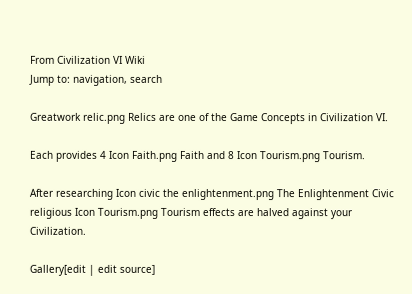From Civilization VI Wiki
Jump to: navigation, search

Greatwork relic.png Relics are one of the Game Concepts in Civilization VI.

Each provides 4 Icon Faith.png Faith and 8 Icon Tourism.png Tourism.

After researching Icon civic the enlightenment.png The Enlightenment Civic religious Icon Tourism.png Tourism effects are halved against your Civilization.

Gallery[edit | edit source]